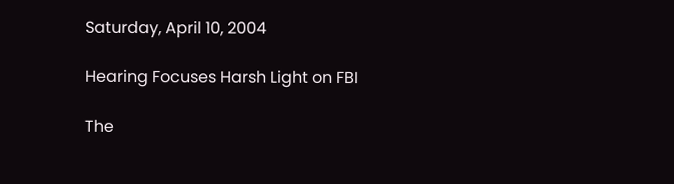Saturday, April 10, 2004

Hearing Focuses Harsh Light on FBI

The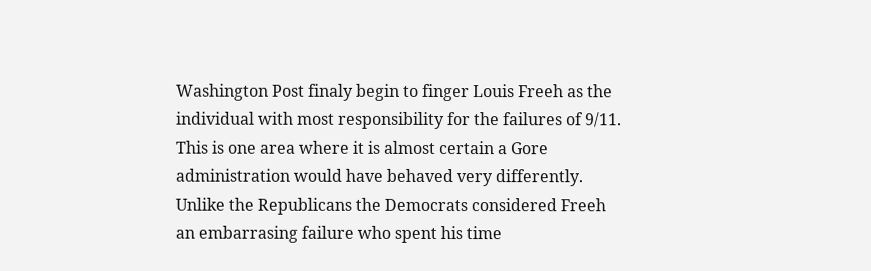Washington Post finaly begin to finger Louis Freeh as the individual with most responsibility for the failures of 9/11. This is one area where it is almost certain a Gore administration would have behaved very differently. Unlike the Republicans the Democrats considered Freeh an embarrasing failure who spent his time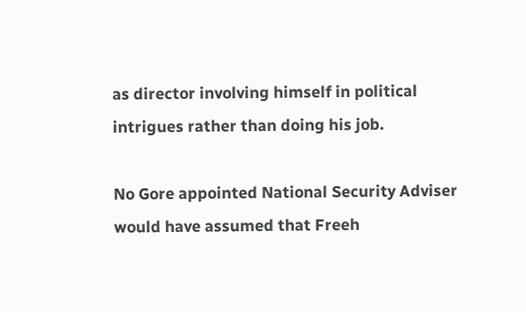as director involving himself in political intrigues rather than doing his job.

No Gore appointed National Security Adviser would have assumed that Freeh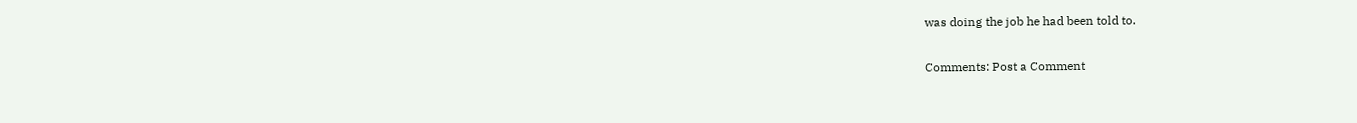was doing the job he had been told to.

Comments: Post a Comment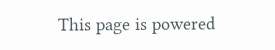This page is powered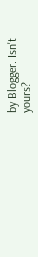by Blogger. Isn't yours?